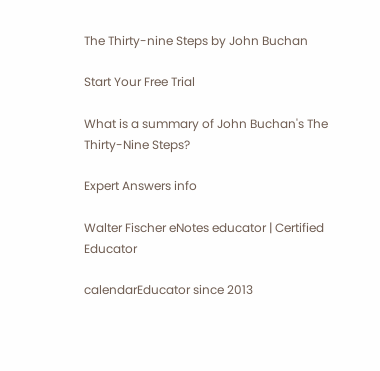The Thirty-nine Steps by John Buchan

Start Your Free Trial

What is a summary of John Buchan's The Thirty-Nine Steps?

Expert Answers info

Walter Fischer eNotes educator | Certified Educator

calendarEducator since 2013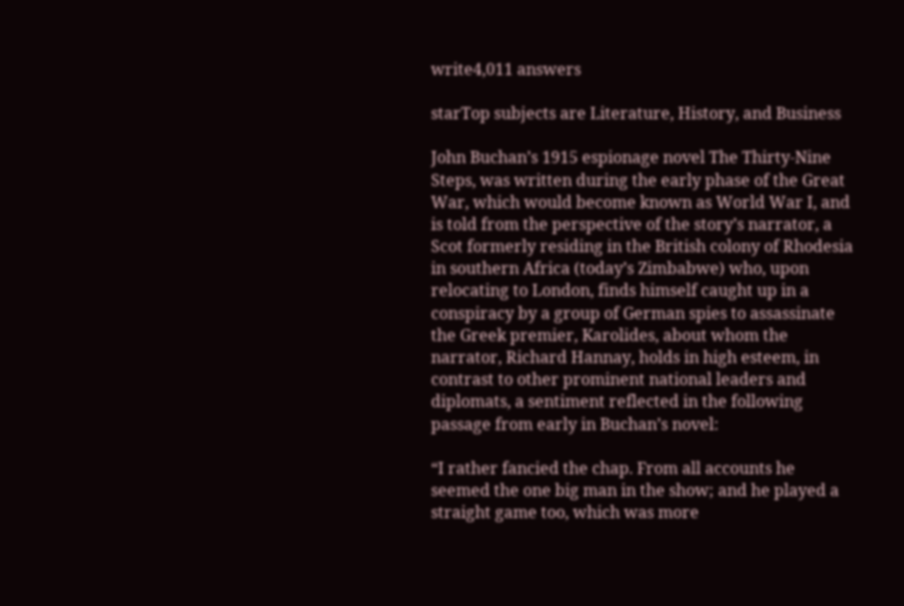write4,011 answers

starTop subjects are Literature, History, and Business

John Buchan’s 1915 espionage novel The Thirty-Nine Steps, was written during the early phase of the Great War, which would become known as World War I, and is told from the perspective of the story’s narrator, a Scot formerly residing in the British colony of Rhodesia in southern Africa (today’s Zimbabwe) who, upon relocating to London, finds himself caught up in a conspiracy by a group of German spies to assassinate the Greek premier, Karolides, about whom the narrator, Richard Hannay, holds in high esteem, in contrast to other prominent national leaders and diplomats, a sentiment reflected in the following passage from early in Buchan’s novel:

“I rather fancied the chap. From all accounts he seemed the one big man in the show; and he played a straight game too, which was more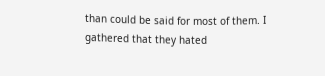than could be said for most of them. I gathered that they hated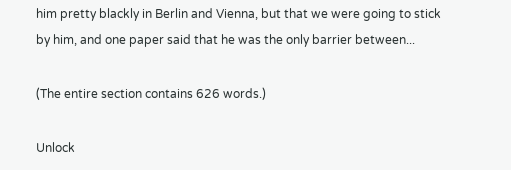him pretty blackly in Berlin and Vienna, but that we were going to stick by him, and one paper said that he was the only barrier between...

(The entire section contains 626 words.)

Unlock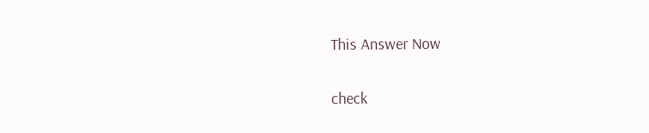This Answer Now

check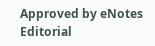Approved by eNotes Editorial